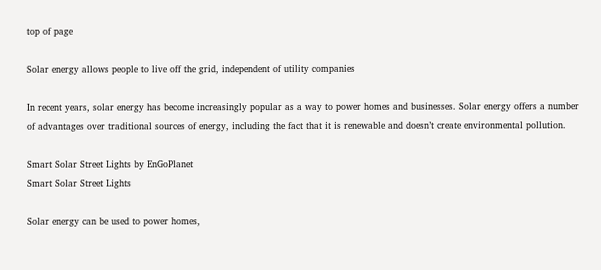top of page

Solar energy allows people to live off the grid, independent of utility companies

In recent years, solar energy has become increasingly popular as a way to power homes and businesses. Solar energy offers a number of advantages over traditional sources of energy, including the fact that it is renewable and doesn’t create environmental pollution.

Smart Solar Street Lights by EnGoPlanet
Smart Solar Street Lights

Solar energy can be used to power homes,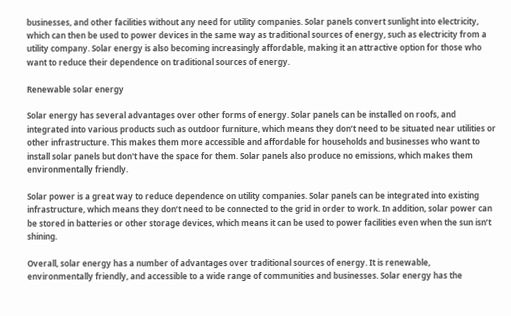businesses, and other facilities without any need for utility companies. Solar panels convert sunlight into electricity, which can then be used to power devices in the same way as traditional sources of energy, such as electricity from a utility company. Solar energy is also becoming increasingly affordable, making it an attractive option for those who want to reduce their dependence on traditional sources of energy.

Renewable solar energy

Solar energy has several advantages over other forms of energy. Solar panels can be installed on roofs, and integrated into various products such as outdoor furniture, which means they don’t need to be situated near utilities or other infrastructure. This makes them more accessible and affordable for households and businesses who want to install solar panels but don't have the space for them. Solar panels also produce no emissions, which makes them environmentally friendly.

Solar power is a great way to reduce dependence on utility companies. Solar panels can be integrated into existing infrastructure, which means they don’t need to be connected to the grid in order to work. In addition, solar power can be stored in batteries or other storage devices, which means it can be used to power facilities even when the sun isn’t shining.

Overall, solar energy has a number of advantages over traditional sources of energy. It is renewable, environmentally friendly, and accessible to a wide range of communities and businesses. Solar energy has the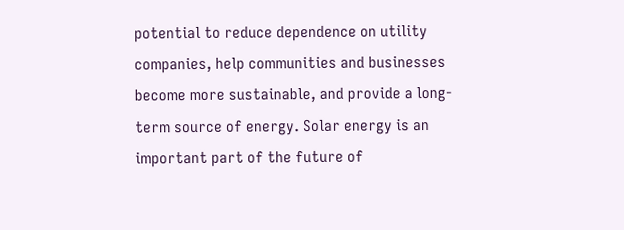potential to reduce dependence on utility companies, help communities and businesses become more sustainable, and provide a long-term source of energy. Solar energy is an important part of the future of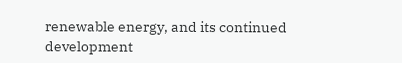renewable energy, and its continued development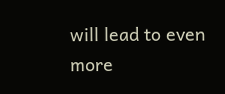will lead to even more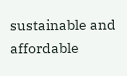sustainable and affordable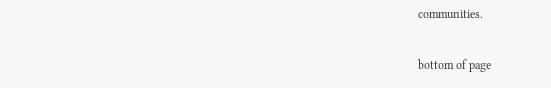communities.

bottom of page